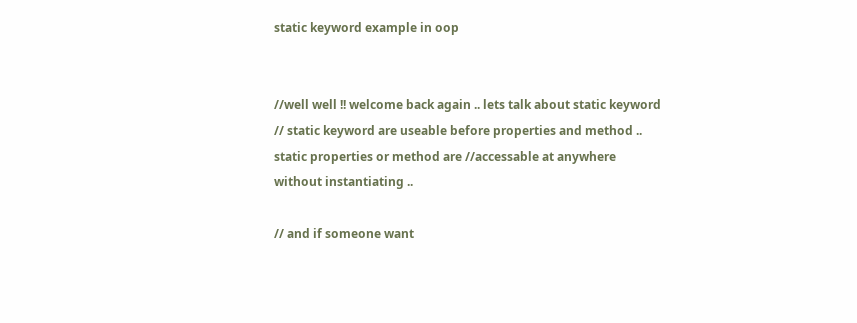static keyword example in oop


//well well !! welcome back again .. lets talk about static keyword
// static keyword are useable before properties and method .. static properties or method are //accessable at anywhere without instantiating ..

// and if someone want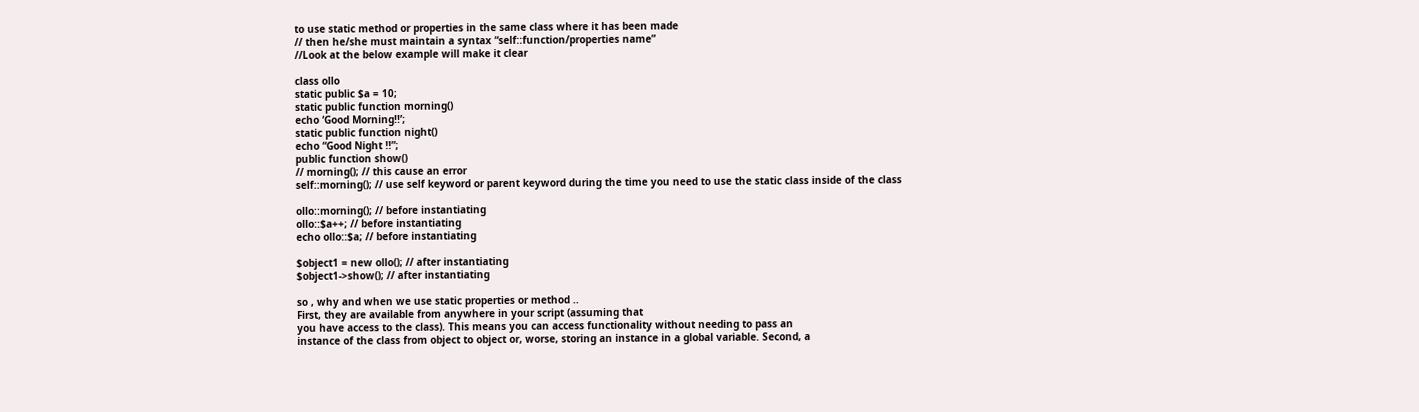to use static method or properties in the same class where it has been made
// then he/she must maintain a syntax “self::function/properties name”
//Look at the below example will make it clear

class ollo
static public $a = 10;
static public function morning()
echo ‘Good Morning!!’;
static public function night()
echo “Good Night !!”;
public function show()
// morning(); // this cause an error
self::morning(); // use self keyword or parent keyword during the time you need to use the static class inside of the class

ollo::morning(); // before instantiating
ollo::$a++; // before instantiating
echo ollo::$a; // before instantiating

$object1 = new ollo(); // after instantiating
$object1->show(); // after instantiating

so , why and when we use static properties or method ..
First, they are available from anywhere in your script (assuming that
you have access to the class). This means you can access functionality without needing to pass an
instance of the class from object to object or, worse, storing an instance in a global variable. Second, a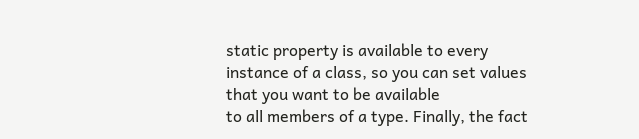static property is available to every instance of a class, so you can set values that you want to be available
to all members of a type. Finally, the fact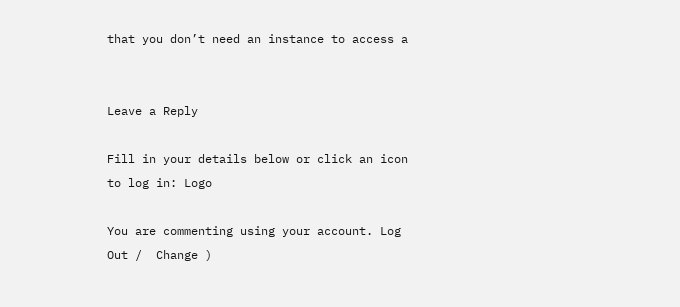that you don’t need an instance to access a


Leave a Reply

Fill in your details below or click an icon to log in: Logo

You are commenting using your account. Log Out /  Change )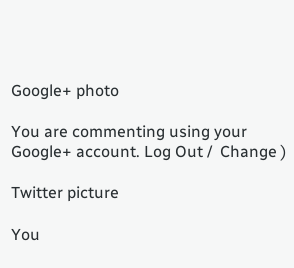Google+ photo

You are commenting using your Google+ account. Log Out /  Change )

Twitter picture

You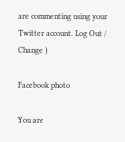are commenting using your Twitter account. Log Out /  Change )

Facebook photo

You are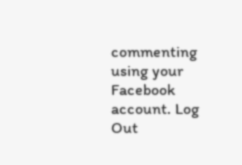commenting using your Facebook account. Log Out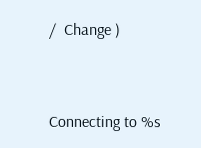/  Change )


Connecting to %s